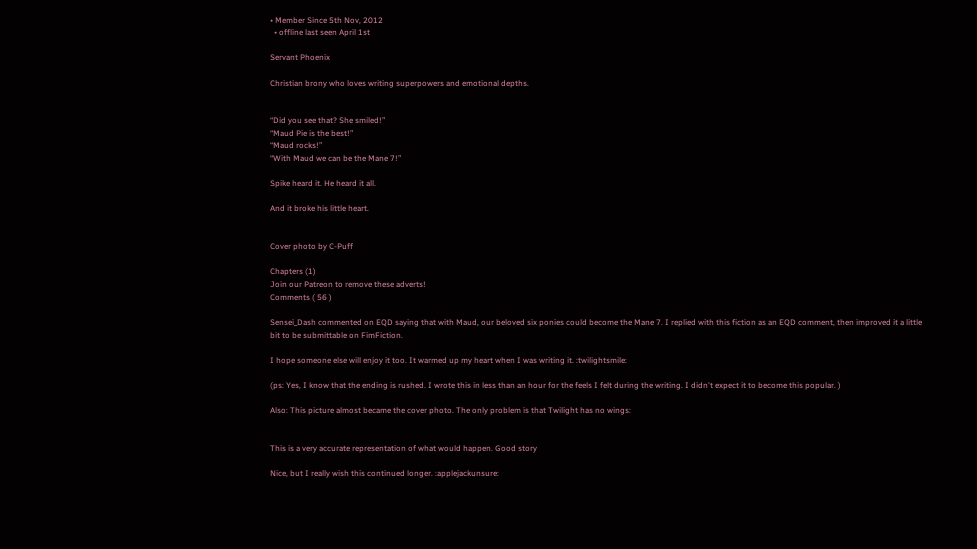• Member Since 5th Nov, 2012
  • offline last seen April 1st

Servant Phoenix

Christian brony who loves writing superpowers and emotional depths.


“Did you see that? She smiled!”
“Maud Pie is the best!”
“Maud rocks!”
“With Maud we can be the Mane 7!”

Spike heard it. He heard it all.

And it broke his little heart.


Cover photo by C-Puff

Chapters (1)
Join our Patreon to remove these adverts!
Comments ( 56 )

Sensei_Dash commented on EQD saying that with Maud, our beloved six ponies could become the Mane 7. I replied with this fiction as an EQD comment, then improved it a little bit to be submittable on FimFiction.

I hope someone else will enjoy it too. It warmed up my heart when I was writing it. :twilightsmile:

(ps: Yes, I know that the ending is rushed. I wrote this in less than an hour for the feels I felt during the writing. I didn't expect it to become this popular. )

Also: This picture almost became the cover photo. The only problem is that Twilight has no wings:


This is a very accurate representation of what would happen. Good story

Nice, but I really wish this continued longer. :applejackunsure: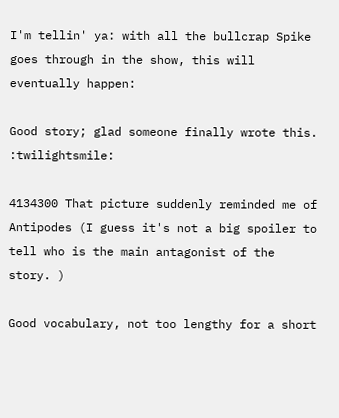I'm tellin' ya: with all the bullcrap Spike goes through in the show, this will eventually happen:

Good story; glad someone finally wrote this. :twilightsmile:

4134300 That picture suddenly reminded me of Antipodes (I guess it's not a big spoiler to tell who is the main antagonist of the story. )

Good vocabulary, not too lengthy for a short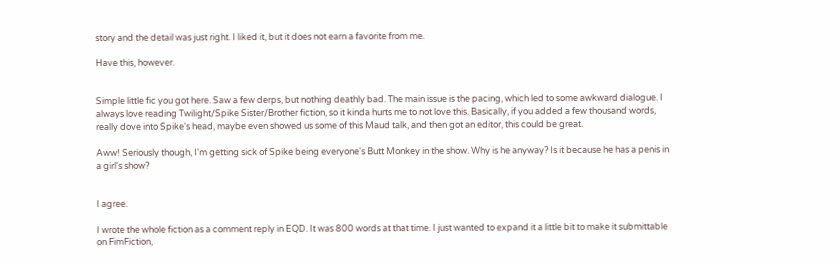story and the detail was just right. I liked it, but it does not earn a favorite from me.

Have this, however.


Simple little fic you got here. Saw a few derps, but nothing deathly bad. The main issue is the pacing, which led to some awkward dialogue. I always love reading Twilight/Spike Sister/Brother fiction, so it kinda hurts me to not love this. Basically, if you added a few thousand words, really dove into Spike's head, maybe even showed us some of this Maud talk, and then got an editor, this could be great.

Aww! Seriously though, I'm getting sick of Spike being everyone's Butt Monkey in the show. Why is he anyway? Is it because he has a penis in a girl's show?


I agree.

I wrote the whole fiction as a comment reply in EQD. It was 800 words at that time. I just wanted to expand it a little bit to make it submittable on FimFiction,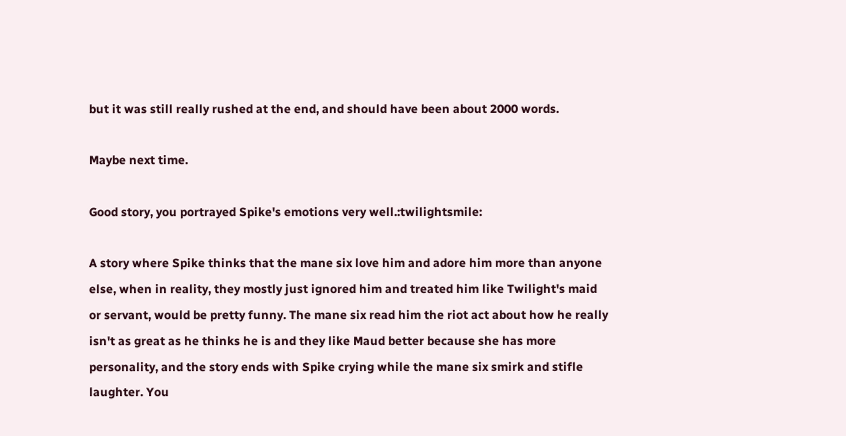but it was still really rushed at the end, and should have been about 2000 words.

Maybe next time.

Good story, you portrayed Spike's emotions very well.:twilightsmile:

A story where Spike thinks that the mane six love him and adore him more than anyone else, when in reality, they mostly just ignored him and treated him like Twilight's maid or servant, would be pretty funny. The mane six read him the riot act about how he really isn't as great as he thinks he is and they like Maud better because she has more personality, and the story ends with Spike crying while the mane six smirk and stifle laughter. You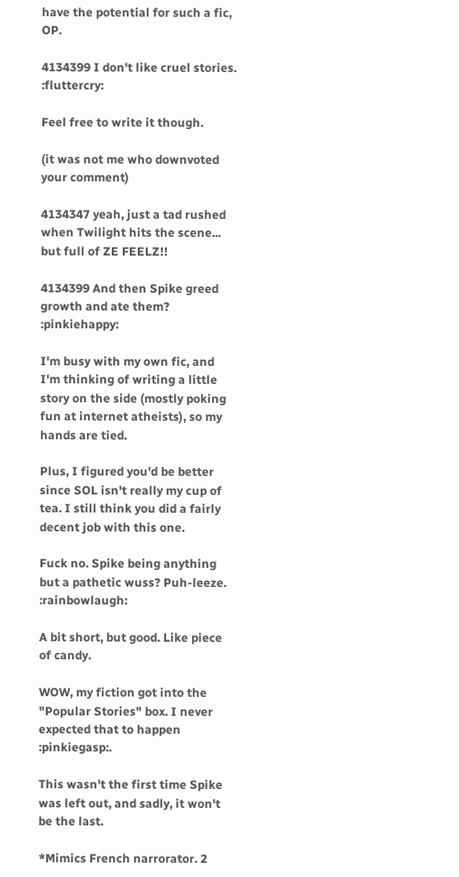have the potential for such a fic, OP.

4134399 I don't like cruel stories. :fluttercry:

Feel free to write it though.

(it was not me who downvoted your comment)

4134347 yeah, just a tad rushed when Twilight hits the scene... but full of ZE FEELZ!!

4134399 And then Spike greed growth and ate them? :pinkiehappy:

I'm busy with my own fic, and I'm thinking of writing a little story on the side (mostly poking fun at internet atheists), so my hands are tied.

Plus, I figured you'd be better since SOL isn't really my cup of tea. I still think you did a fairly decent job with this one.

Fuck no. Spike being anything but a pathetic wuss? Puh-leeze. :rainbowlaugh:

A bit short, but good. Like piece of candy.

WOW, my fiction got into the "Popular Stories" box. I never expected that to happen :pinkiegasp:.

This wasn't the first time Spike was left out, and sadly, it won't be the last.

*Mimics French narrorator. 2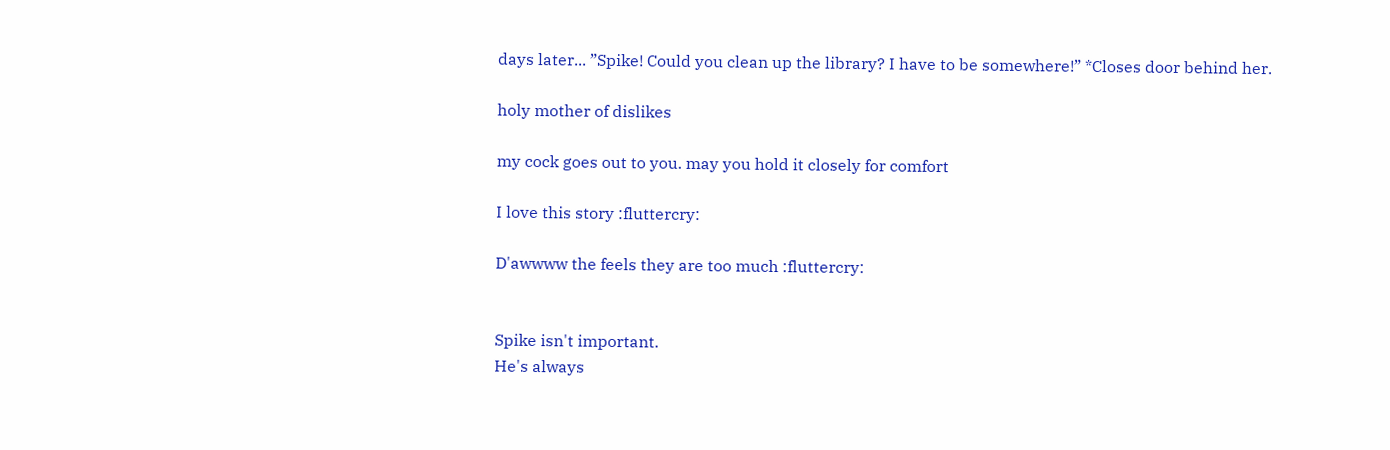days later... ”Spike! Could you clean up the library? I have to be somewhere!” *Closes door behind her.

holy mother of dislikes

my cock goes out to you. may you hold it closely for comfort

I love this story :fluttercry:

D'awwww the feels they are too much :fluttercry:


Spike isn't important.
He's always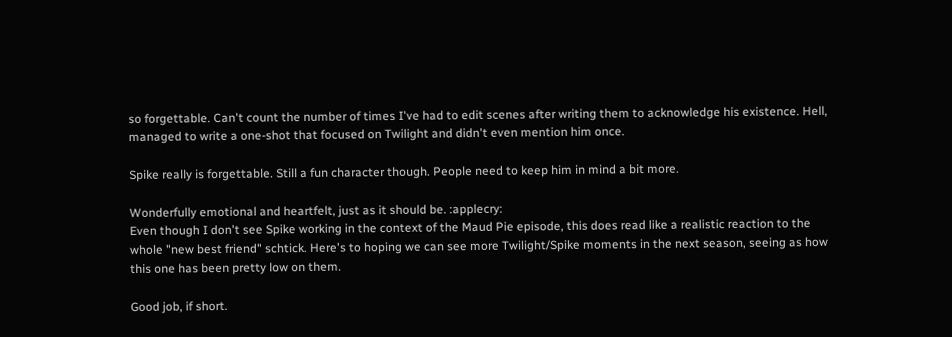so forgettable. Can't count the number of times I've had to edit scenes after writing them to acknowledge his existence. Hell, managed to write a one-shot that focused on Twilight and didn't even mention him once.

Spike really is forgettable. Still a fun character though. People need to keep him in mind a bit more.

Wonderfully emotional and heartfelt, just as it should be. :applecry:
Even though I don't see Spike working in the context of the Maud Pie episode, this does read like a realistic reaction to the whole "new best friend" schtick. Here's to hoping we can see more Twilight/Spike moments in the next season, seeing as how this one has been pretty low on them.

Good job, if short.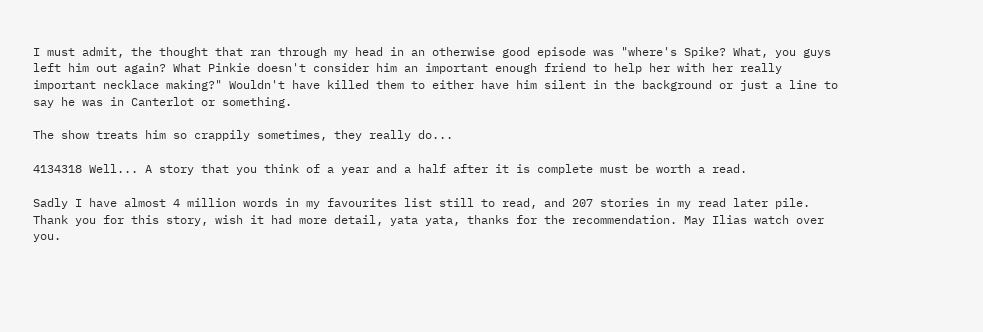I must admit, the thought that ran through my head in an otherwise good episode was "where's Spike? What, you guys left him out again? What Pinkie doesn't consider him an important enough friend to help her with her really important necklace making?" Wouldn't have killed them to either have him silent in the background or just a line to say he was in Canterlot or something.

The show treats him so crappily sometimes, they really do...

4134318 Well... A story that you think of a year and a half after it is complete must be worth a read.

Sadly I have almost 4 million words in my favourites list still to read, and 207 stories in my read later pile. Thank you for this story, wish it had more detail, yata yata, thanks for the recommendation. May Ilias watch over you.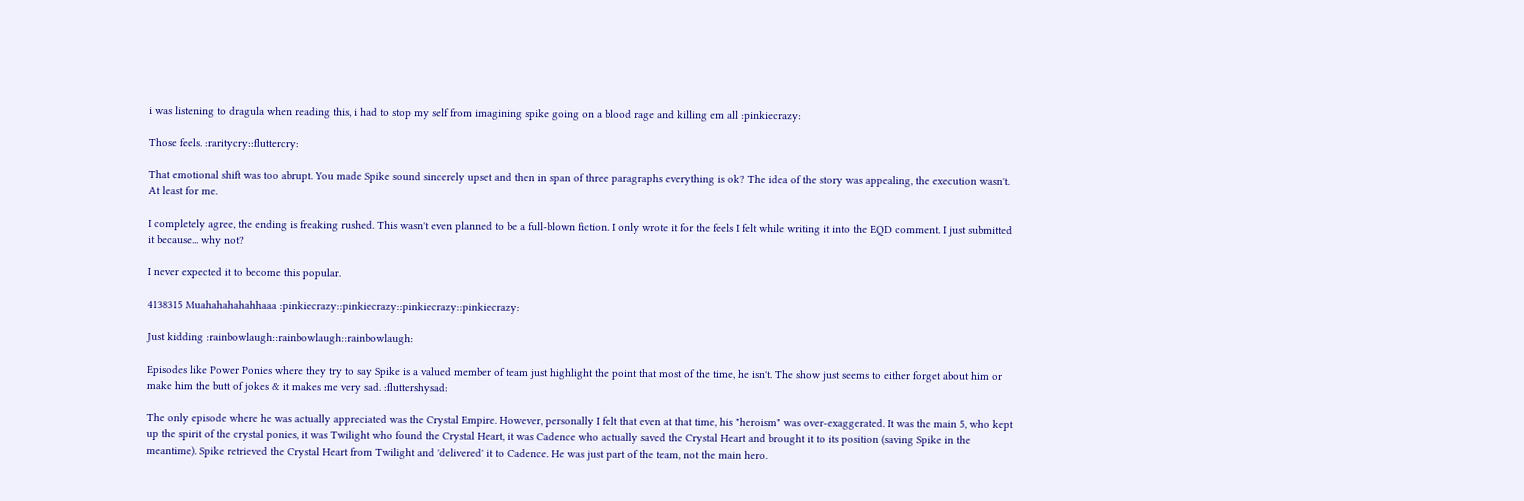i was listening to dragula when reading this, i had to stop my self from imagining spike going on a blood rage and killing em all :pinkiecrazy:

Those feels. :raritycry::fluttercry:

That emotional shift was too abrupt. You made Spike sound sincerely upset and then in span of three paragraphs everything is ok? The idea of the story was appealing, the execution wasn't. At least for me.

I completely agree, the ending is freaking rushed. This wasn't even planned to be a full-blown fiction. I only wrote it for the feels I felt while writing it into the EQD comment. I just submitted it because... why not?

I never expected it to become this popular.

4138315 Muahahahahahhaaa :pinkiecrazy::pinkiecrazy::pinkiecrazy::pinkiecrazy:

Just kidding :rainbowlaugh::rainbowlaugh::rainbowlaugh:

Episodes like Power Ponies where they try to say Spike is a valued member of team just highlight the point that most of the time, he isn't. The show just seems to either forget about him or make him the butt of jokes & it makes me very sad. :fluttershysad:

The only episode where he was actually appreciated was the Crystal Empire. However, personally I felt that even at that time, his "heroism" was over-exaggerated. It was the main 5, who kept up the spirit of the crystal ponies, it was Twilight who found the Crystal Heart, it was Cadence who actually saved the Crystal Heart and brought it to its position (saving Spike in the meantime). Spike retrieved the Crystal Heart from Twilight and 'delivered' it to Cadence. He was just part of the team, not the main hero.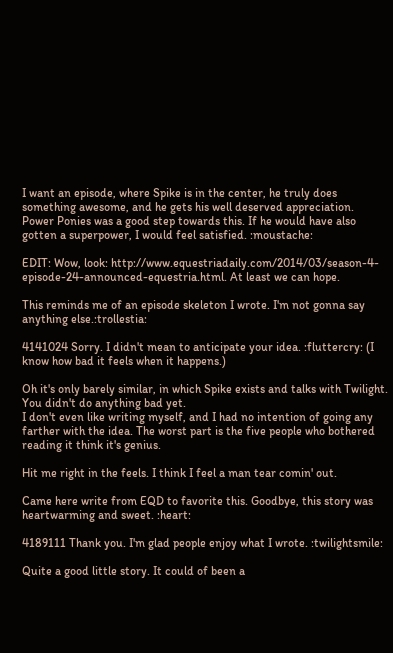I want an episode, where Spike is in the center, he truly does something awesome, and he gets his well deserved appreciation. Power Ponies was a good step towards this. If he would have also gotten a superpower, I would feel satisfied. :moustache:

EDIT: Wow, look: http://www.equestriadaily.com/2014/03/season-4-episode-24-announced-equestria.html. At least we can hope.

This reminds me of an episode skeleton I wrote. I'm not gonna say anything else.:trollestia:

4141024 Sorry. I didn't mean to anticipate your idea. :fluttercry: (I know how bad it feels when it happens.)

Oh it's only barely similar, in which Spike exists and talks with Twilight. You didn't do anything bad yet.
I don't even like writing myself, and I had no intention of going any farther with the idea. The worst part is the five people who bothered reading it think it's genius.

Hit me right in the feels. I think I feel a man tear comin' out.

Came here write from EQD to favorite this. Goodbye, this story was heartwarming and sweet. :heart:

4189111 Thank you. I'm glad people enjoy what I wrote. :twilightsmile:

Quite a good little story. It could of been a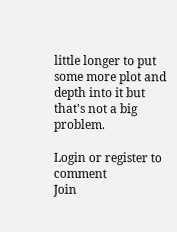little longer to put some more plot and depth into it but that's not a big problem.

Login or register to comment
Join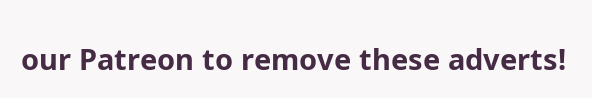our Patreon to remove these adverts!